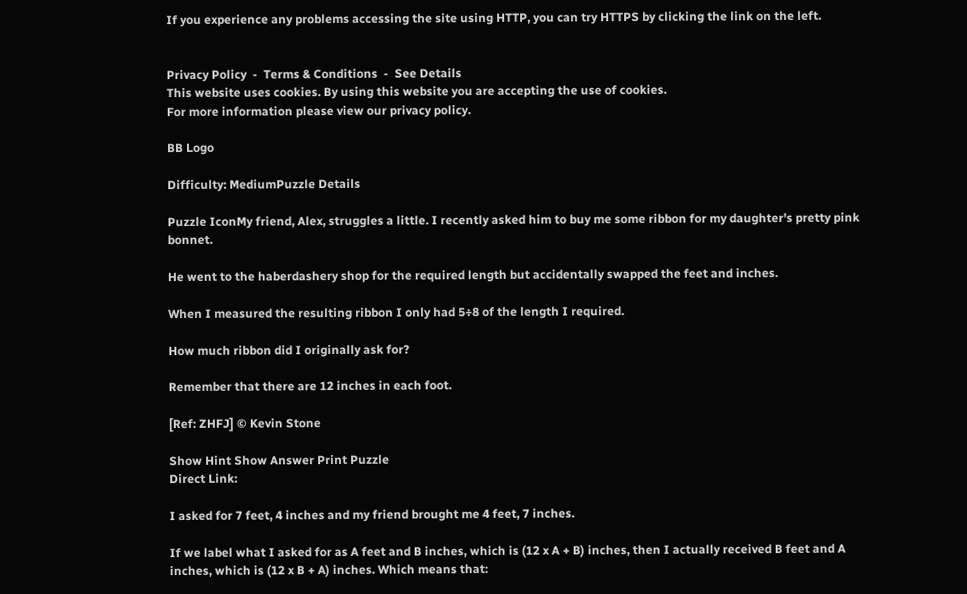If you experience any problems accessing the site using HTTP, you can try HTTPS by clicking the link on the left.


Privacy Policy  -  Terms & Conditions  -  See Details
This website uses cookies. By using this website you are accepting the use of cookies.
For more information please view our privacy policy.

BB Logo

Difficulty: MediumPuzzle Details

Puzzle IconMy friend, Alex, struggles a little. I recently asked him to buy me some ribbon for my daughter's pretty pink bonnet.

He went to the haberdashery shop for the required length but accidentally swapped the feet and inches.

When I measured the resulting ribbon I only had 5÷8 of the length I required.

How much ribbon did I originally ask for?

Remember that there are 12 inches in each foot.

[Ref: ZHFJ] © Kevin Stone

Show Hint Show Answer Print Puzzle
Direct Link:

I asked for 7 feet, 4 inches and my friend brought me 4 feet, 7 inches.

If we label what I asked for as A feet and B inches, which is (12 x A + B) inches, then I actually received B feet and A inches, which is (12 x B + A) inches. Which means that: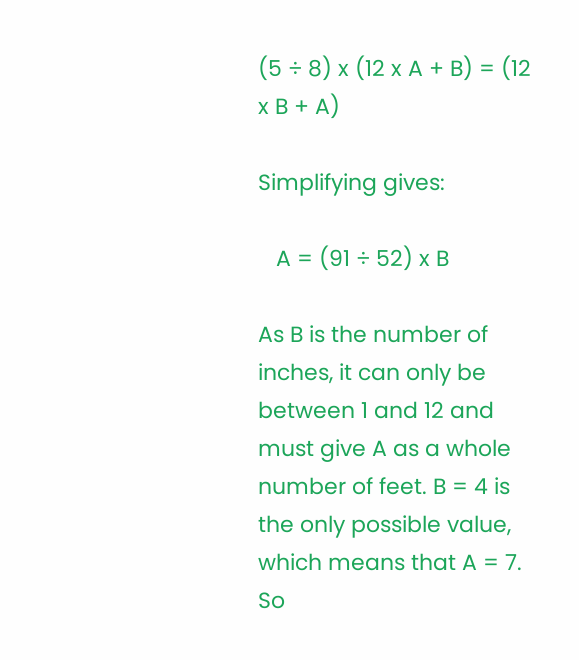(5 ÷ 8) x (12 x A + B) = (12 x B + A)

Simplifying gives:

   A = (91 ÷ 52) x B

As B is the number of inches, it can only be between 1 and 12 and must give A as a whole number of feet. B = 4 is the only possible value, which means that A = 7. So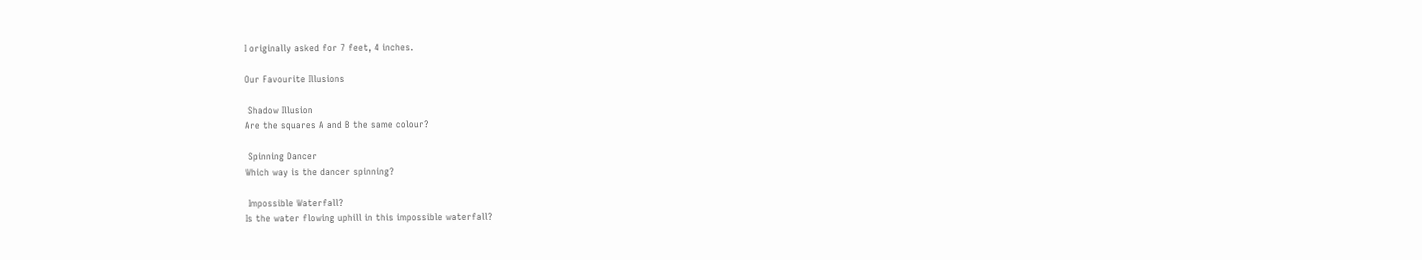I originally asked for 7 feet, 4 inches.

Our Favourite Illusions

 Shadow Illusion
Are the squares A and B the same colour?

 Spinning Dancer
Which way is the dancer spinning?

 Impossible Waterfall?
Is the water flowing uphill in this impossible waterfall?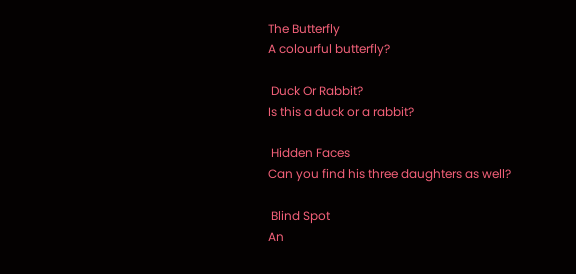The Butterfly
A colourful butterfly?

 Duck Or Rabbit?
Is this a duck or a rabbit?

 Hidden Faces
Can you find his three daughters as well?

 Blind Spot
An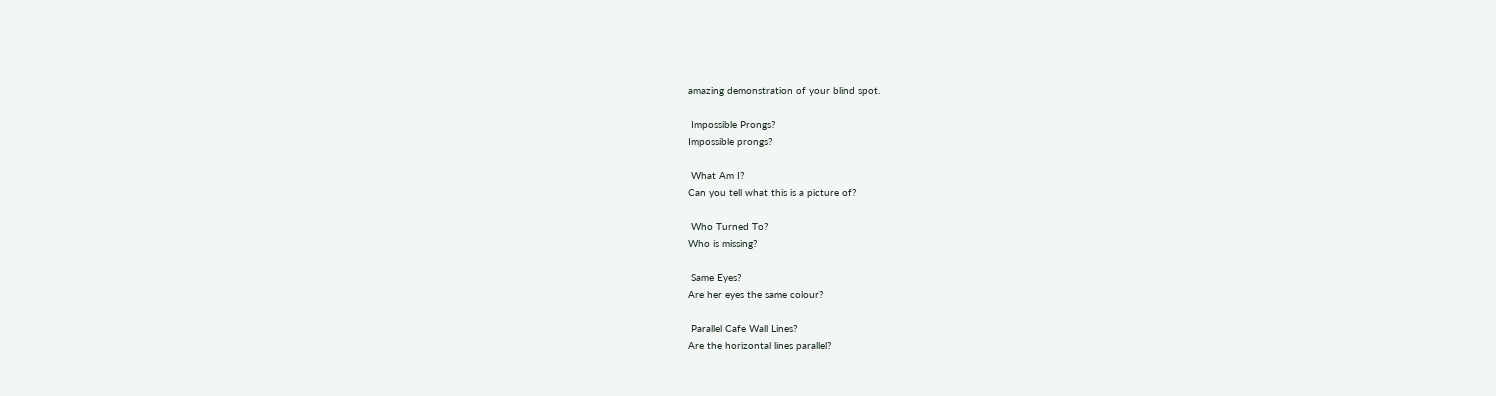amazing demonstration of your blind spot.

 Impossible Prongs?
Impossible prongs?

 What Am I?
Can you tell what this is a picture of?

 Who Turned To?
Who is missing?

 Same Eyes?
Are her eyes the same colour?

 Parallel Cafe Wall Lines?
Are the horizontal lines parallel?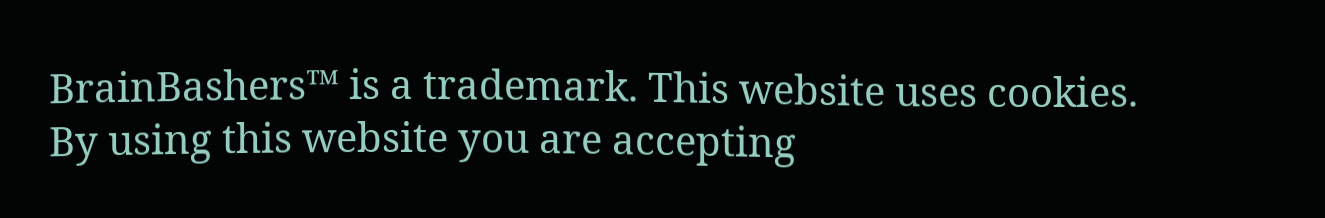BrainBashers™ is a trademark. This website uses cookies. By using this website you are accepting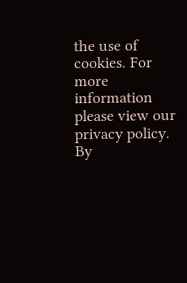the use of cookies. For more information please view our privacy policy. By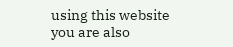using this website you are also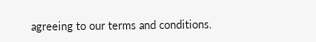agreeing to our terms and conditions.